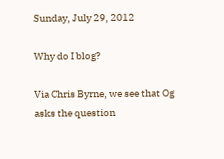Sunday, July 29, 2012

Why do I blog?

Via Chris Byrne, we see that Og asks the question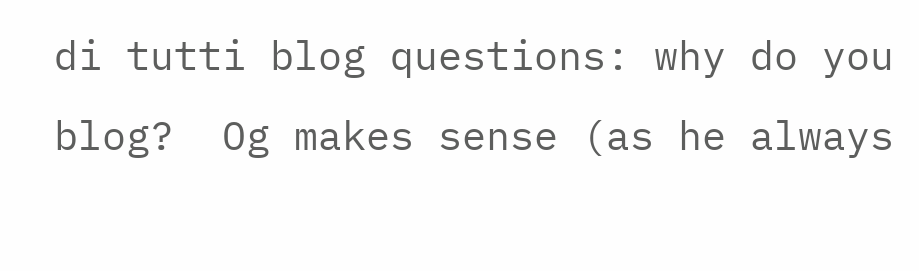di tutti blog questions: why do you blog?  Og makes sense (as he always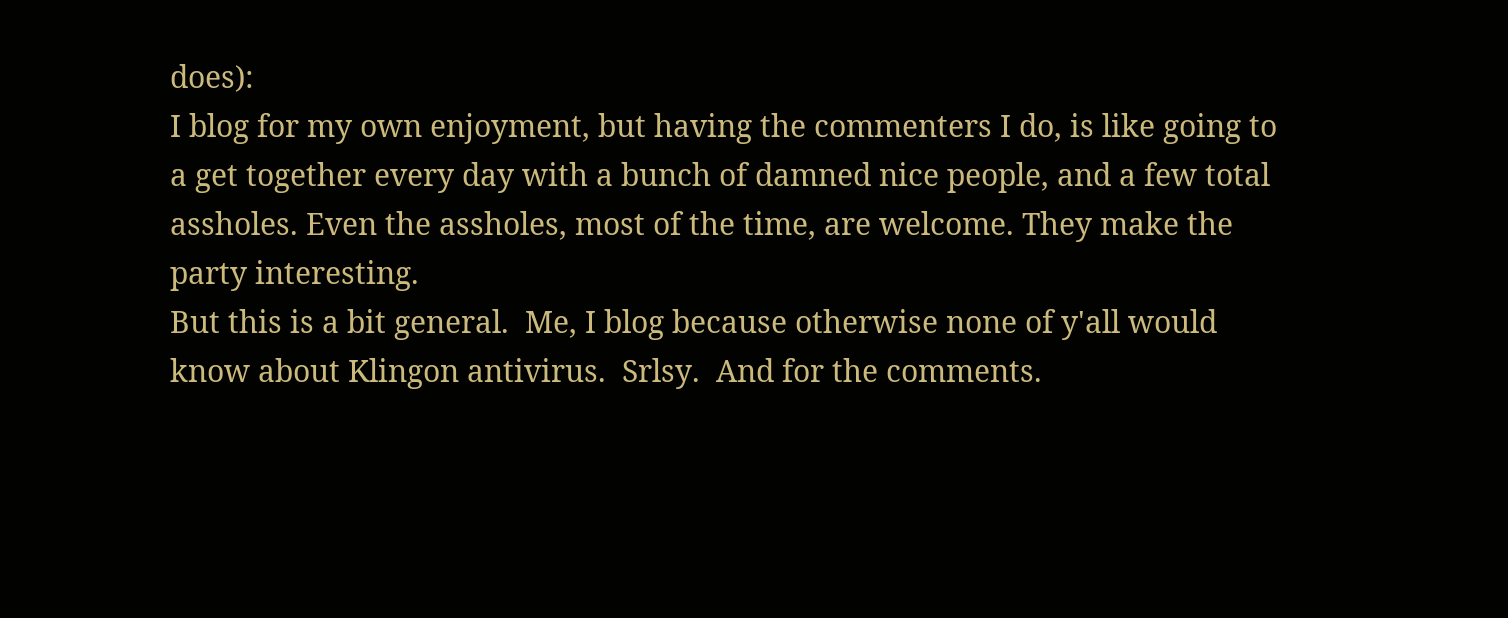does):
I blog for my own enjoyment, but having the commenters I do, is like going to a get together every day with a bunch of damned nice people, and a few total assholes. Even the assholes, most of the time, are welcome. They make the party interesting.
But this is a bit general.  Me, I blog because otherwise none of y'all would know about Klingon antivirus.  Srlsy.  And for the comments.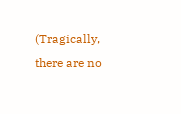(Tragically, there are no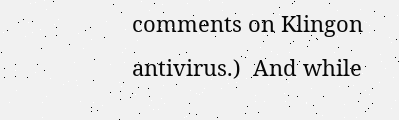comments on Klingon antivirus.)  And while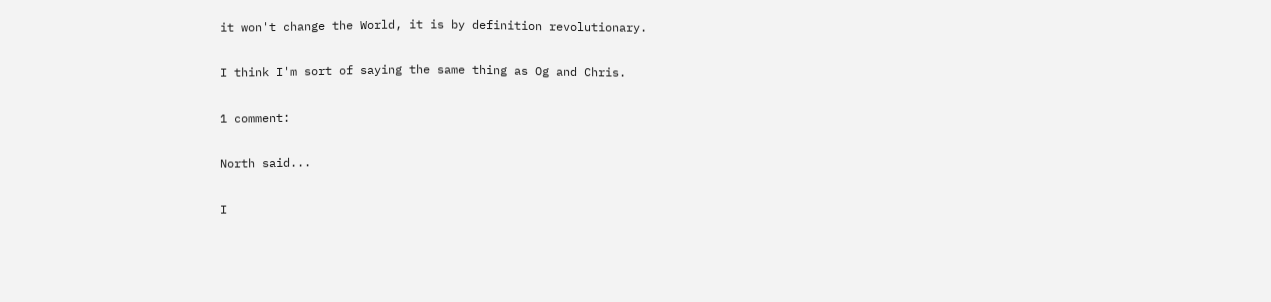it won't change the World, it is by definition revolutionary.

I think I'm sort of saying the same thing as Og and Chris.

1 comment:

North said...

I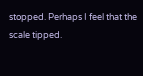stopped. Perhaps I feel that the scale tipped.